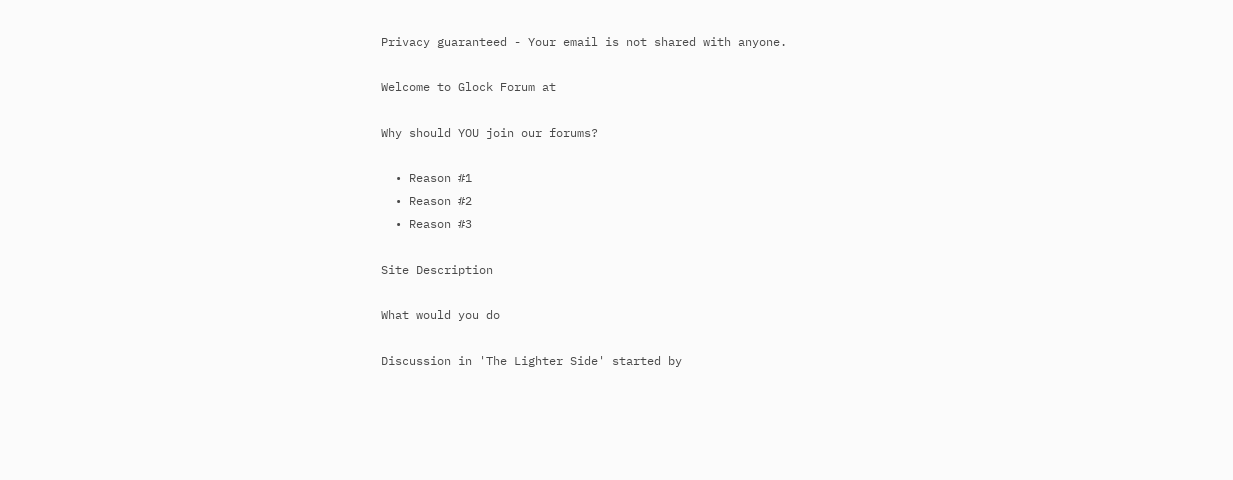Privacy guaranteed - Your email is not shared with anyone.

Welcome to Glock Forum at

Why should YOU join our forums?

  • Reason #1
  • Reason #2
  • Reason #3

Site Description

What would you do

Discussion in 'The Lighter Side' started by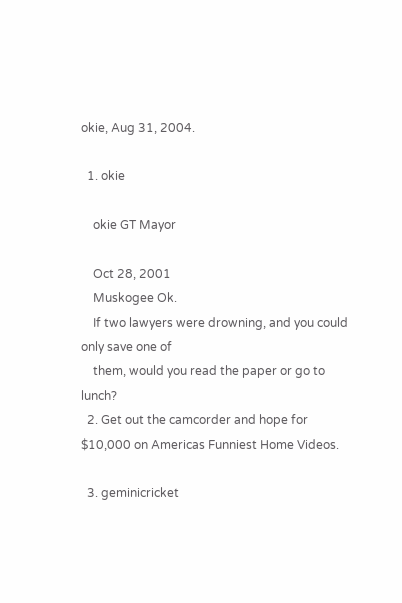okie, Aug 31, 2004.

  1. okie

    okie GT Mayor

    Oct 28, 2001
    Muskogee Ok.
    If two lawyers were drowning, and you could only save one of
    them, would you read the paper or go to lunch?
  2. Get out the camcorder and hope for $10,000 on Americas Funniest Home Videos.

  3. geminicricket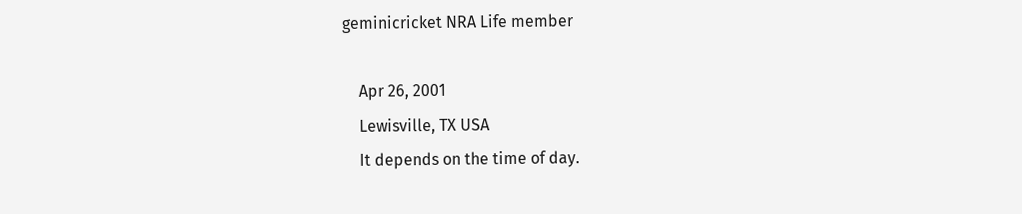geminicricket NRA Life member

    Apr 26, 2001
    Lewisville, TX USA
    It depends on the time of day.